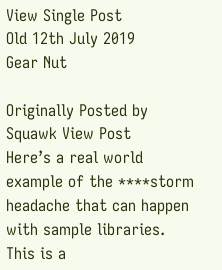View Single Post
Old 12th July 2019
Gear Nut

Originally Posted by Squawk View Post
Here’s a real world example of the ****storm headache that can happen with sample libraries. This is a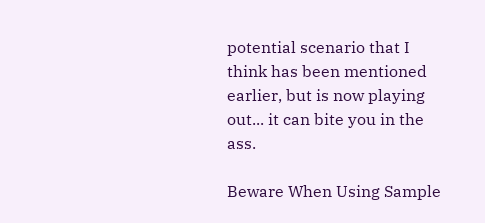potential scenario that I think has been mentioned earlier, but is now playing out... it can bite you in the ass.

Beware When Using Sample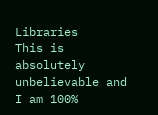Libraries
This is absolutely unbelievable and I am 100%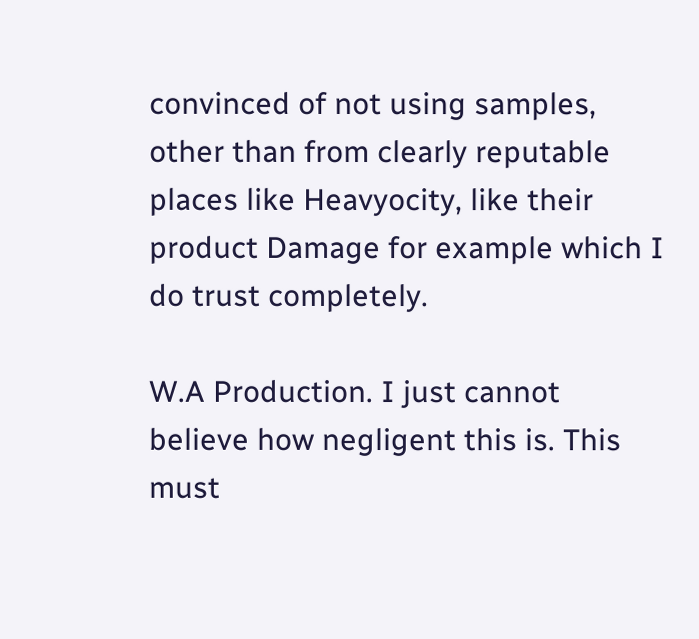convinced of not using samples, other than from clearly reputable places like Heavyocity, like their product Damage for example which I do trust completely.

W.A Production. I just cannot believe how negligent this is. This must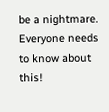be a nightmare. Everyone needs to know about this!